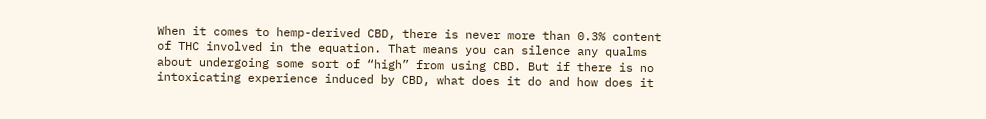When it comes to hemp-derived CBD, there is never more than 0.3% content of THC involved in the equation. That means you can silence any qualms about undergoing some sort of “high” from using CBD. But if there is no intoxicating experience induced by CBD, what does it do and how does it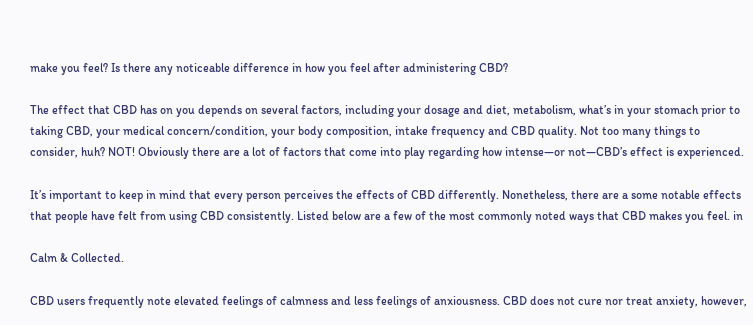make you feel? Is there any noticeable difference in how you feel after administering CBD?

The effect that CBD has on you depends on several factors, including your dosage and diet, metabolism, what’s in your stomach prior to taking CBD, your medical concern/condition, your body composition, intake frequency and CBD quality. Not too many things to consider, huh? NOT! Obviously there are a lot of factors that come into play regarding how intense—or not—CBD’s effect is experienced.

It’s important to keep in mind that every person perceives the effects of CBD differently. Nonetheless, there are a some notable effects that people have felt from using CBD consistently. Listed below are a few of the most commonly noted ways that CBD makes you feel. in

Calm & Collected.

CBD users frequently note elevated feelings of calmness and less feelings of anxiousness. CBD does not cure nor treat anxiety, however,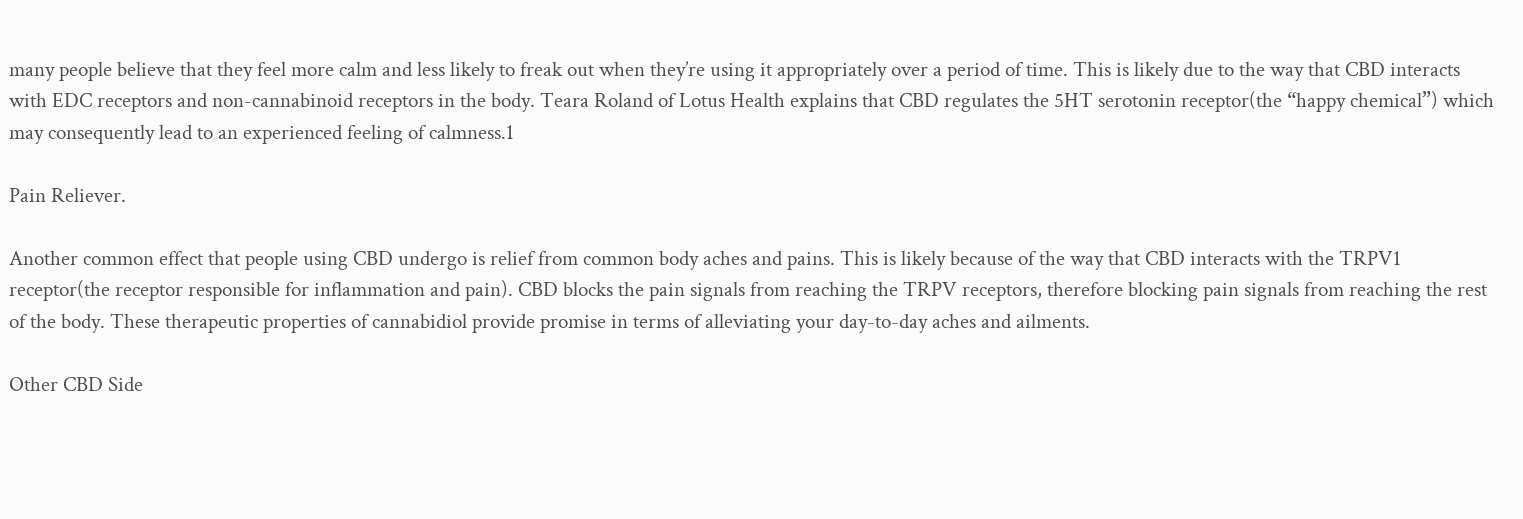many people believe that they feel more calm and less likely to freak out when they’re using it appropriately over a period of time. This is likely due to the way that CBD interacts with EDC receptors and non-cannabinoid receptors in the body. Teara Roland of Lotus Health explains that CBD regulates the 5HT serotonin receptor(the “happy chemical”) which may consequently lead to an experienced feeling of calmness.1

Pain Reliever.

Another common effect that people using CBD undergo is relief from common body aches and pains. This is likely because of the way that CBD interacts with the TRPV1 receptor(the receptor responsible for inflammation and pain). CBD blocks the pain signals from reaching the TRPV receptors, therefore blocking pain signals from reaching the rest of the body. These therapeutic properties of cannabidiol provide promise in terms of alleviating your day-to-day aches and ailments.

Other CBD Side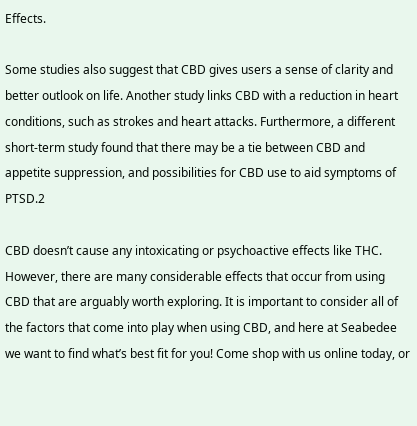Effects.

Some studies also suggest that CBD gives users a sense of clarity and better outlook on life. Another study links CBD with a reduction in heart conditions, such as strokes and heart attacks. Furthermore, a different short-term study found that there may be a tie between CBD and appetite suppression, and possibilities for CBD use to aid symptoms of PTSD.2

CBD doesn’t cause any intoxicating or psychoactive effects like THC. However, there are many considerable effects that occur from using CBD that are arguably worth exploring. It is important to consider all of the factors that come into play when using CBD, and here at Seabedee we want to find what’s best fit for you! Come shop with us online today, or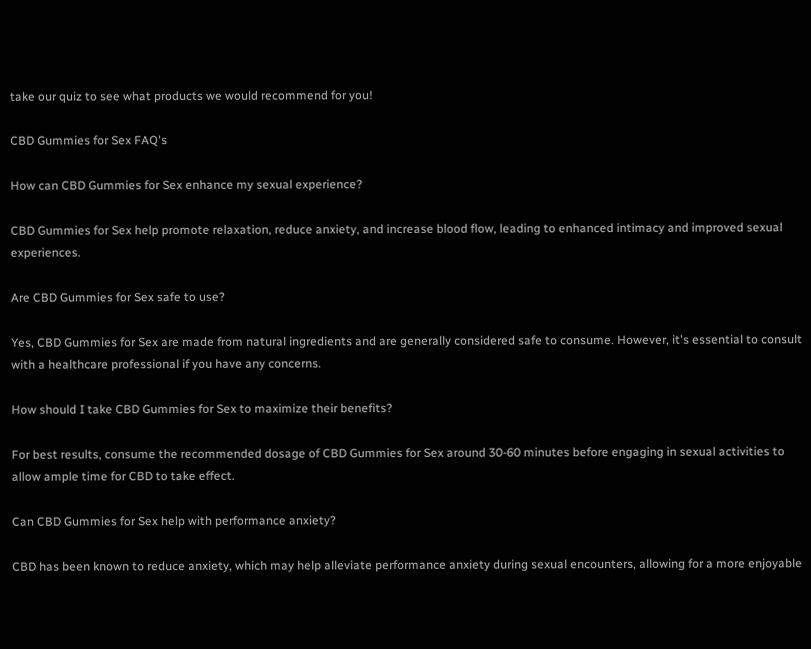take our quiz to see what products we would recommend for you!

CBD Gummies for Sex FAQ's

How can CBD Gummies for Sex enhance my sexual experience?

CBD Gummies for Sex help promote relaxation, reduce anxiety, and increase blood flow, leading to enhanced intimacy and improved sexual experiences.

Are CBD Gummies for Sex safe to use?

Yes, CBD Gummies for Sex are made from natural ingredients and are generally considered safe to consume. However, it's essential to consult with a healthcare professional if you have any concerns.

How should I take CBD Gummies for Sex to maximize their benefits?

For best results, consume the recommended dosage of CBD Gummies for Sex around 30-60 minutes before engaging in sexual activities to allow ample time for CBD to take effect.

Can CBD Gummies for Sex help with performance anxiety?

CBD has been known to reduce anxiety, which may help alleviate performance anxiety during sexual encounters, allowing for a more enjoyable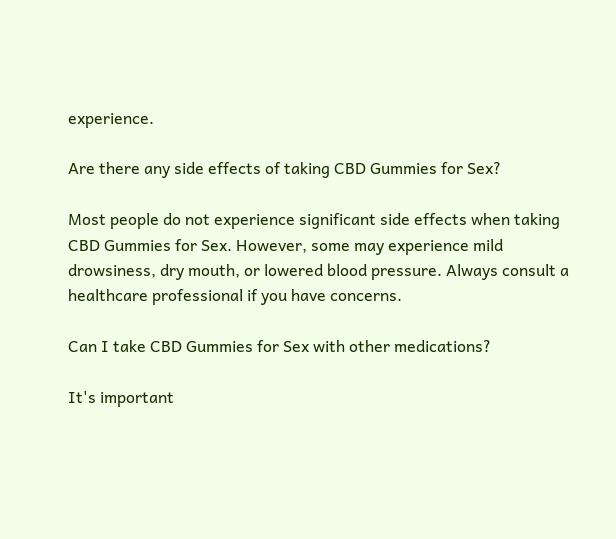experience.

Are there any side effects of taking CBD Gummies for Sex?

Most people do not experience significant side effects when taking CBD Gummies for Sex. However, some may experience mild drowsiness, dry mouth, or lowered blood pressure. Always consult a healthcare professional if you have concerns.

Can I take CBD Gummies for Sex with other medications?

It's important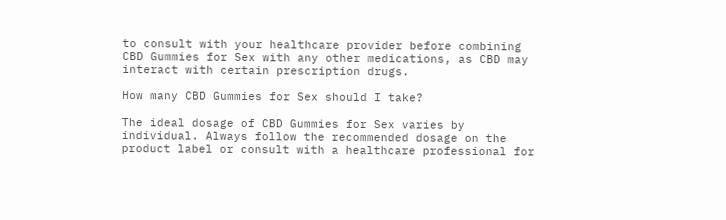to consult with your healthcare provider before combining CBD Gummies for Sex with any other medications, as CBD may interact with certain prescription drugs.

How many CBD Gummies for Sex should I take?

The ideal dosage of CBD Gummies for Sex varies by individual. Always follow the recommended dosage on the product label or consult with a healthcare professional for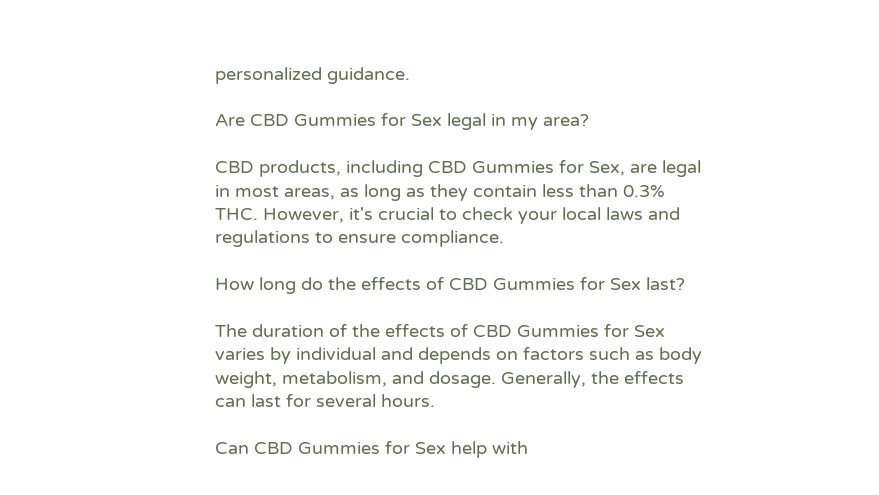personalized guidance.

Are CBD Gummies for Sex legal in my area?

CBD products, including CBD Gummies for Sex, are legal in most areas, as long as they contain less than 0.3% THC. However, it's crucial to check your local laws and regulations to ensure compliance.

How long do the effects of CBD Gummies for Sex last?

The duration of the effects of CBD Gummies for Sex varies by individual and depends on factors such as body weight, metabolism, and dosage. Generally, the effects can last for several hours.

Can CBD Gummies for Sex help with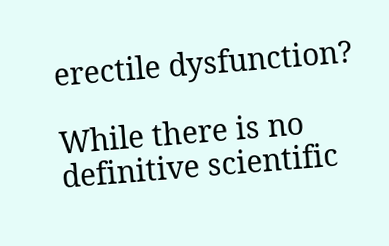erectile dysfunction?

While there is no definitive scientific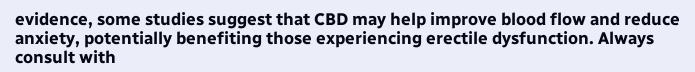evidence, some studies suggest that CBD may help improve blood flow and reduce anxiety, potentially benefiting those experiencing erectile dysfunction. Always consult with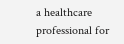a healthcare professional for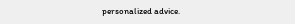personalized advice.